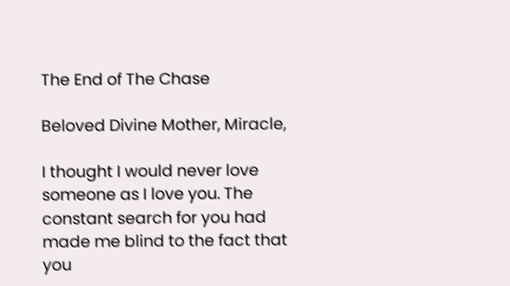The End of The Chase

Beloved Divine Mother, Miracle,

I thought I would never love someone as I love you. The constant search for you had made me blind to the fact that you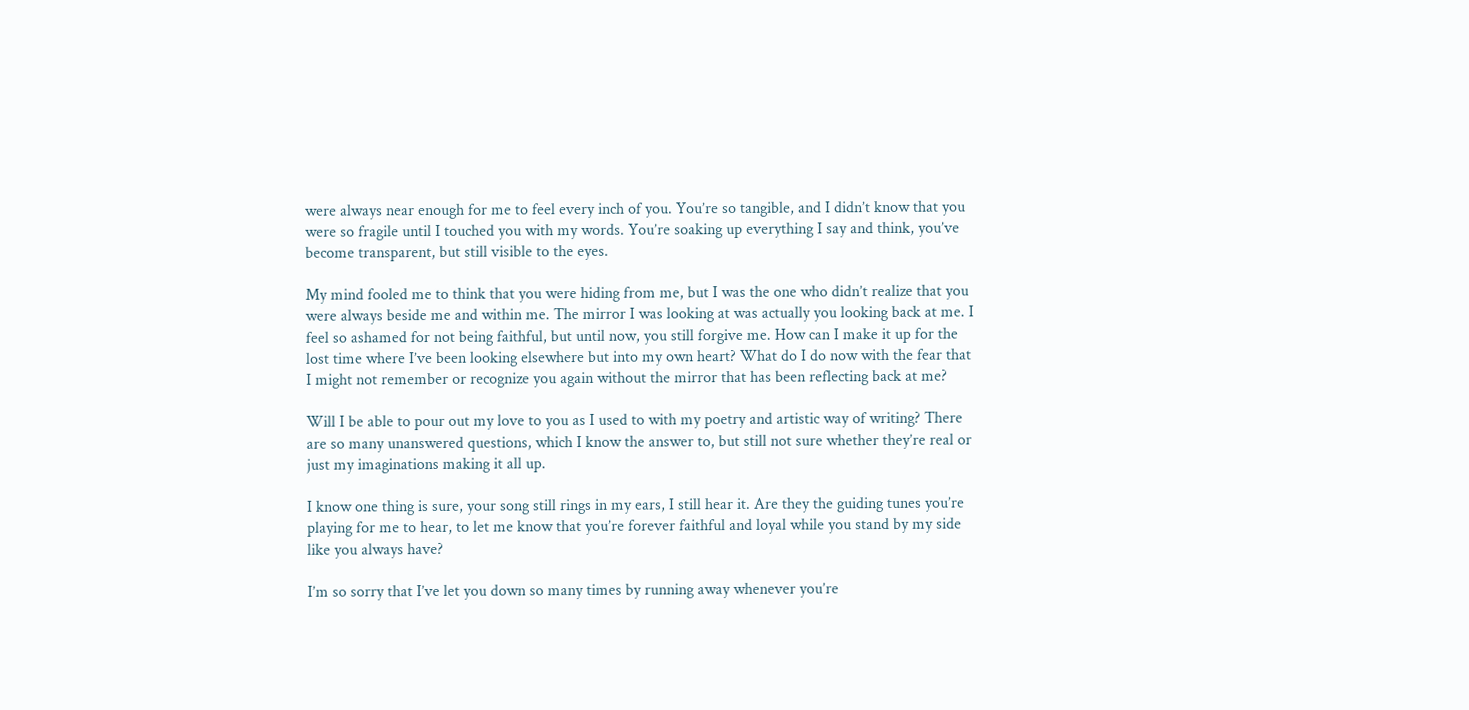were always near enough for me to feel every inch of you. You’re so tangible, and I didn’t know that you were so fragile until I touched you with my words. You’re soaking up everything I say and think, you’ve become transparent, but still visible to the eyes.

My mind fooled me to think that you were hiding from me, but I was the one who didn’t realize that you were always beside me and within me. The mirror I was looking at was actually you looking back at me. I feel so ashamed for not being faithful, but until now, you still forgive me. How can I make it up for the lost time where I’ve been looking elsewhere but into my own heart? What do I do now with the fear that I might not remember or recognize you again without the mirror that has been reflecting back at me?

Will I be able to pour out my love to you as I used to with my poetry and artistic way of writing? There are so many unanswered questions, which I know the answer to, but still not sure whether they’re real or just my imaginations making it all up.

I know one thing is sure, your song still rings in my ears, I still hear it. Are they the guiding tunes you’re playing for me to hear, to let me know that you’re forever faithful and loyal while you stand by my side like you always have?

I’m so sorry that I’ve let you down so many times by running away whenever you’re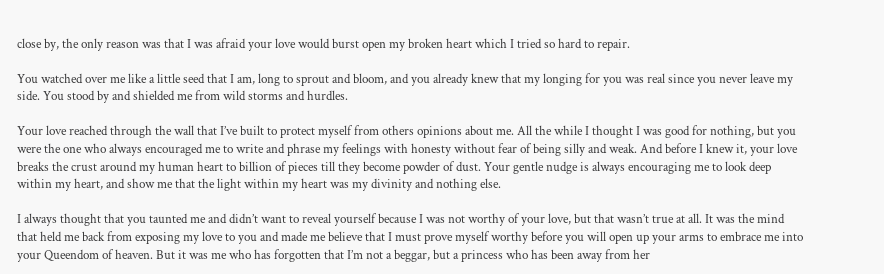close by, the only reason was that I was afraid your love would burst open my broken heart which I tried so hard to repair.

You watched over me like a little seed that I am, long to sprout and bloom, and you already knew that my longing for you was real since you never leave my side. You stood by and shielded me from wild storms and hurdles.

Your love reached through the wall that I’ve built to protect myself from others opinions about me. All the while I thought I was good for nothing, but you were the one who always encouraged me to write and phrase my feelings with honesty without fear of being silly and weak. And before I knew it, your love breaks the crust around my human heart to billion of pieces till they become powder of dust. Your gentle nudge is always encouraging me to look deep within my heart, and show me that the light within my heart was my divinity and nothing else.

I always thought that you taunted me and didn’t want to reveal yourself because I was not worthy of your love, but that wasn’t true at all. It was the mind that held me back from exposing my love to you and made me believe that I must prove myself worthy before you will open up your arms to embrace me into your Queendom of heaven. But it was me who has forgotten that I’m not a beggar, but a princess who has been away from her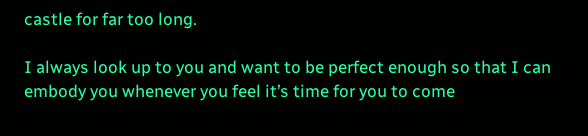castle for far too long.

I always look up to you and want to be perfect enough so that I can embody you whenever you feel it’s time for you to come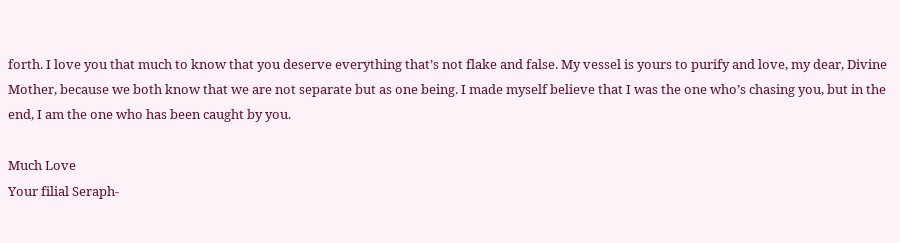forth. I love you that much to know that you deserve everything that’s not flake and false. My vessel is yours to purify and love, my dear, Divine Mother, because we both know that we are not separate but as one being. I made myself believe that I was the one who’s chasing you, but in the end, I am the one who has been caught by you.

Much Love
Your filial Seraph-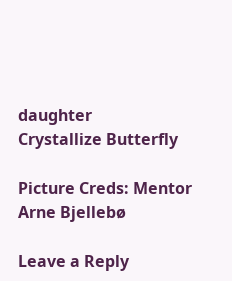daughter
Crystallize Butterfly

Picture Creds: Mentor Arne Bjellebø

Leave a Reply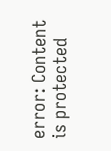error: Content is protected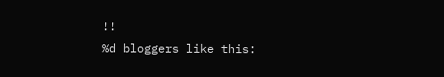!!
%d bloggers like this: